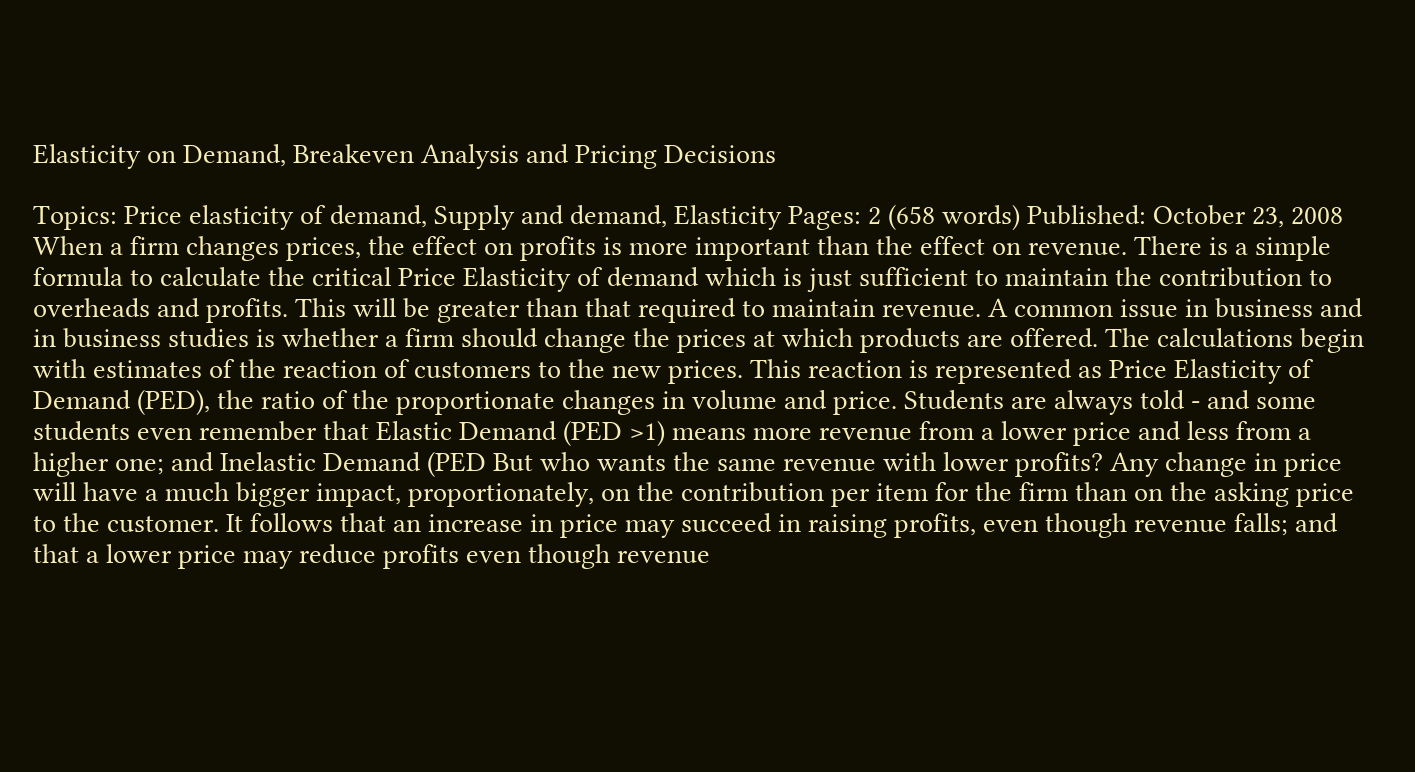Elasticity on Demand, Breakeven Analysis and Pricing Decisions

Topics: Price elasticity of demand, Supply and demand, Elasticity Pages: 2 (658 words) Published: October 23, 2008
When a firm changes prices, the effect on profits is more important than the effect on revenue. There is a simple formula to calculate the critical Price Elasticity of demand which is just sufficient to maintain the contribution to overheads and profits. This will be greater than that required to maintain revenue. A common issue in business and in business studies is whether a firm should change the prices at which products are offered. The calculations begin with estimates of the reaction of customers to the new prices. This reaction is represented as Price Elasticity of Demand (PED), the ratio of the proportionate changes in volume and price. Students are always told - and some students even remember that Elastic Demand (PED >1) means more revenue from a lower price and less from a higher one; and Inelastic Demand (PED But who wants the same revenue with lower profits? Any change in price will have a much bigger impact, proportionately, on the contribution per item for the firm than on the asking price to the customer. It follows that an increase in price may succeed in raising profits, even though revenue falls; and that a lower price may reduce profits even though revenue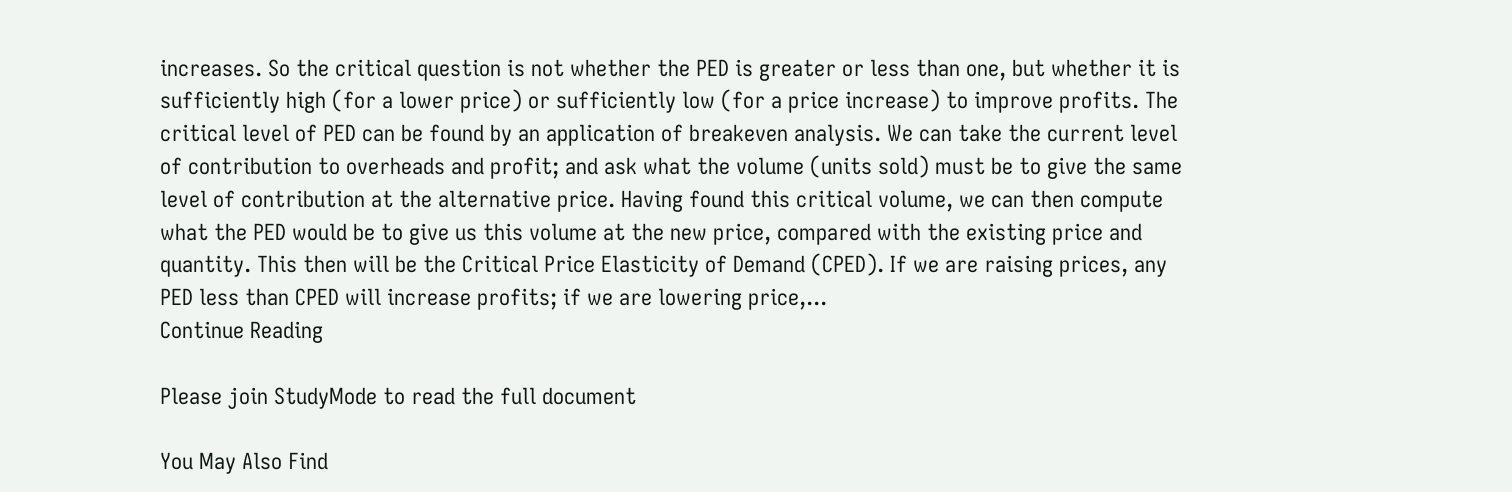increases. So the critical question is not whether the PED is greater or less than one, but whether it is sufficiently high (for a lower price) or sufficiently low (for a price increase) to improve profits. The critical level of PED can be found by an application of breakeven analysis. We can take the current level of contribution to overheads and profit; and ask what the volume (units sold) must be to give the same level of contribution at the alternative price. Having found this critical volume, we can then compute what the PED would be to give us this volume at the new price, compared with the existing price and quantity. This then will be the Critical Price Elasticity of Demand (CPED). If we are raising prices, any PED less than CPED will increase profits; if we are lowering price,...
Continue Reading

Please join StudyMode to read the full document

You May Also Find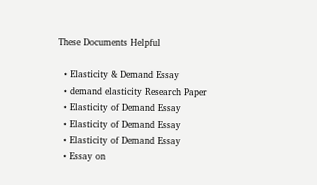These Documents Helpful

  • Elasticity & Demand Essay
  • demand elasticity Research Paper
  • Elasticity of Demand Essay
  • Elasticity of Demand Essay
  • Elasticity of Demand Essay
  • Essay on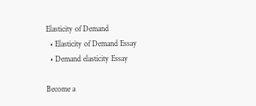Elasticity of Demand
  • Elasticity of Demand Essay
  • Demand elasticity Essay

Become a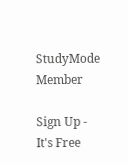StudyMode Member

Sign Up - It's Free